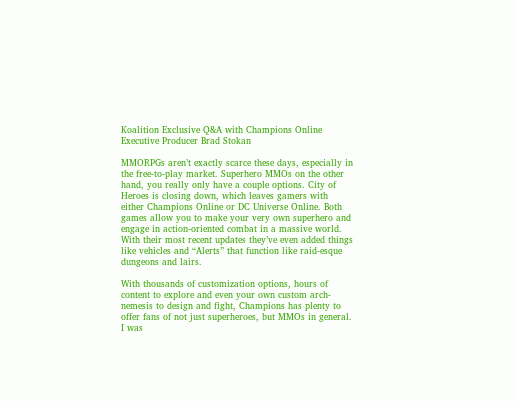Koalition Exclusive Q&A with Champions Online Executive Producer Brad Stokan

MMORPGs aren’t exactly scarce these days, especially in the free-to-play market. Superhero MMOs on the other hand, you really only have a couple options. City of Heroes is closing down, which leaves gamers with either Champions Online or DC Universe Online. Both games allow you to make your very own superhero and engage in action-oriented combat in a massive world. With their most recent updates they’ve even added things like vehicles and “Alerts” that function like raid-esque dungeons and lairs.

With thousands of customization options, hours of content to explore and even your own custom arch-nemesis to design and fight, Champions has plenty to offer fans of not just superheroes, but MMOs in general. I was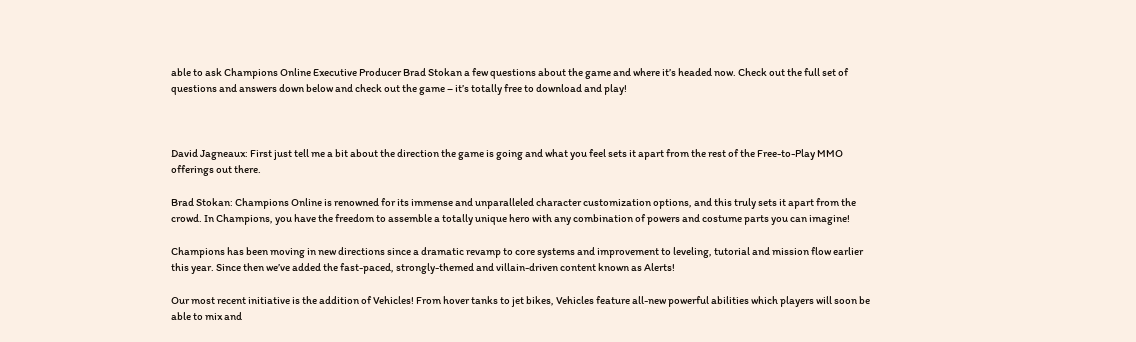able to ask Champions Online Executive Producer Brad Stokan a few questions about the game and where it’s headed now. Check out the full set of questions and answers down below and check out the game – it’s totally free to download and play!



David Jagneaux: First just tell me a bit about the direction the game is going and what you feel sets it apart from the rest of the Free-to-Play MMO offerings out there.

Brad Stokan: Champions Online is renowned for its immense and unparalleled character customization options, and this truly sets it apart from the crowd. In Champions, you have the freedom to assemble a totally unique hero with any combination of powers and costume parts you can imagine!

Champions has been moving in new directions since a dramatic revamp to core systems and improvement to leveling, tutorial and mission flow earlier this year. Since then we’ve added the fast-paced, strongly-themed and villain-driven content known as Alerts!

Our most recent initiative is the addition of Vehicles! From hover tanks to jet bikes, Vehicles feature all-new powerful abilities which players will soon be able to mix and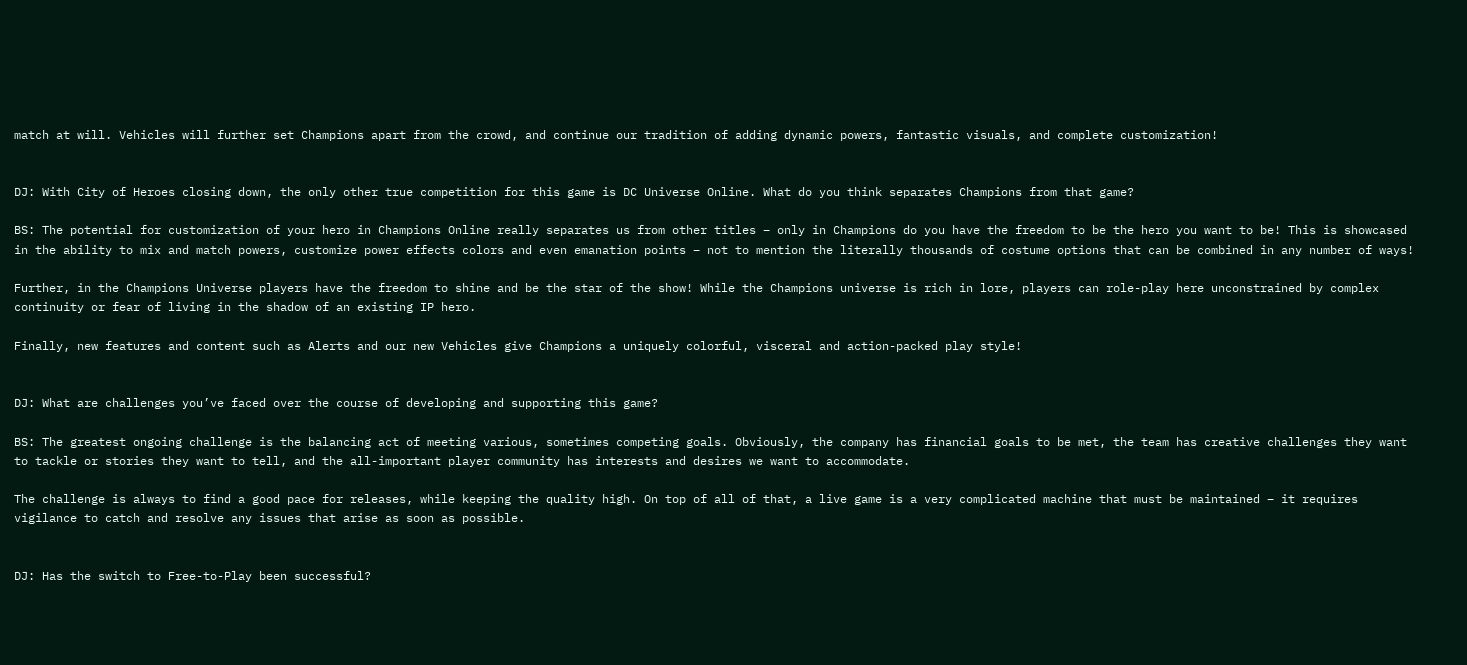match at will. Vehicles will further set Champions apart from the crowd, and continue our tradition of adding dynamic powers, fantastic visuals, and complete customization!


DJ: With City of Heroes closing down, the only other true competition for this game is DC Universe Online. What do you think separates Champions from that game?

BS: The potential for customization of your hero in Champions Online really separates us from other titles – only in Champions do you have the freedom to be the hero you want to be! This is showcased in the ability to mix and match powers, customize power effects colors and even emanation points – not to mention the literally thousands of costume options that can be combined in any number of ways!

Further, in the Champions Universe players have the freedom to shine and be the star of the show! While the Champions universe is rich in lore, players can role-play here unconstrained by complex continuity or fear of living in the shadow of an existing IP hero.

Finally, new features and content such as Alerts and our new Vehicles give Champions a uniquely colorful, visceral and action-packed play style!


DJ: What are challenges you’ve faced over the course of developing and supporting this game?

BS: The greatest ongoing challenge is the balancing act of meeting various, sometimes competing goals. Obviously, the company has financial goals to be met, the team has creative challenges they want to tackle or stories they want to tell, and the all-important player community has interests and desires we want to accommodate.

The challenge is always to find a good pace for releases, while keeping the quality high. On top of all of that, a live game is a very complicated machine that must be maintained – it requires vigilance to catch and resolve any issues that arise as soon as possible.


DJ: Has the switch to Free-to-Play been successful?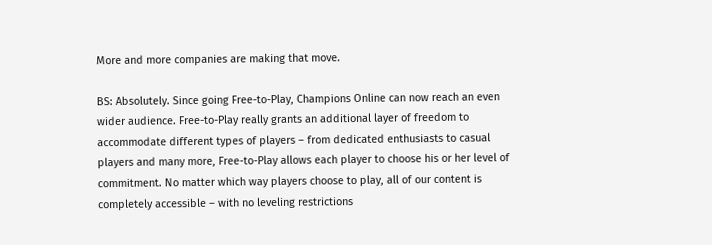More and more companies are making that move.

BS: Absolutely. Since going Free-to-Play, Champions Online can now reach an even wider audience. Free-to-Play really grants an additional layer of freedom to accommodate different types of players – from dedicated enthusiasts to casual players and many more, Free-to-Play allows each player to choose his or her level of commitment. No matter which way players choose to play, all of our content is completely accessible – with no leveling restrictions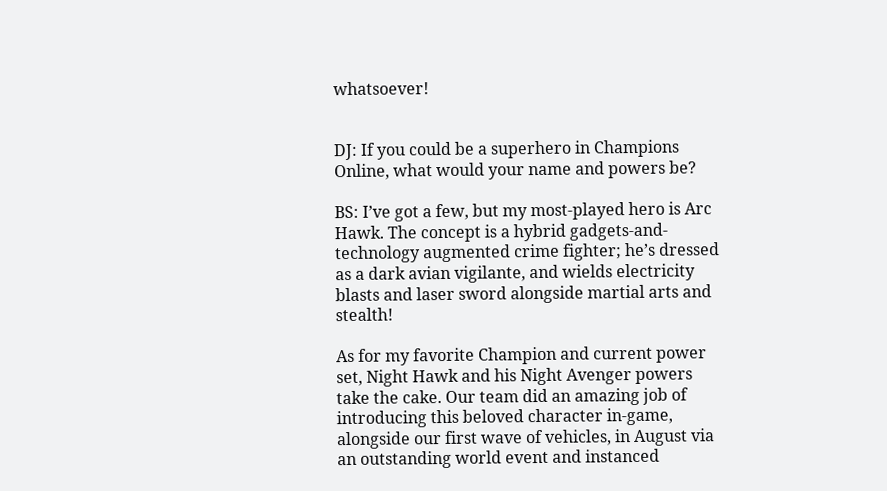whatsoever!


DJ: If you could be a superhero in Champions Online, what would your name and powers be?

BS: I’ve got a few, but my most-played hero is Arc Hawk. The concept is a hybrid gadgets-and-technology augmented crime fighter; he’s dressed as a dark avian vigilante, and wields electricity blasts and laser sword alongside martial arts and stealth!

As for my favorite Champion and current power set, Night Hawk and his Night Avenger powers take the cake. Our team did an amazing job of introducing this beloved character in-game, alongside our first wave of vehicles, in August via an outstanding world event and instanced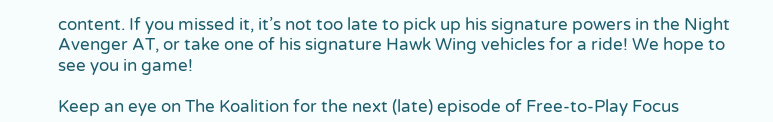content. If you missed it, it’s not too late to pick up his signature powers in the Night Avenger AT, or take one of his signature Hawk Wing vehicles for a ride! We hope to see you in game!

Keep an eye on The Koalition for the next (late) episode of Free-to-Play Focus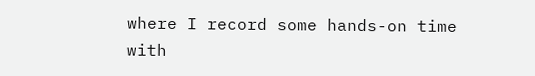where I record some hands-on time with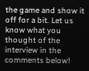the game and show it off for a bit. Let us know what you thought of the interview in the comments below!